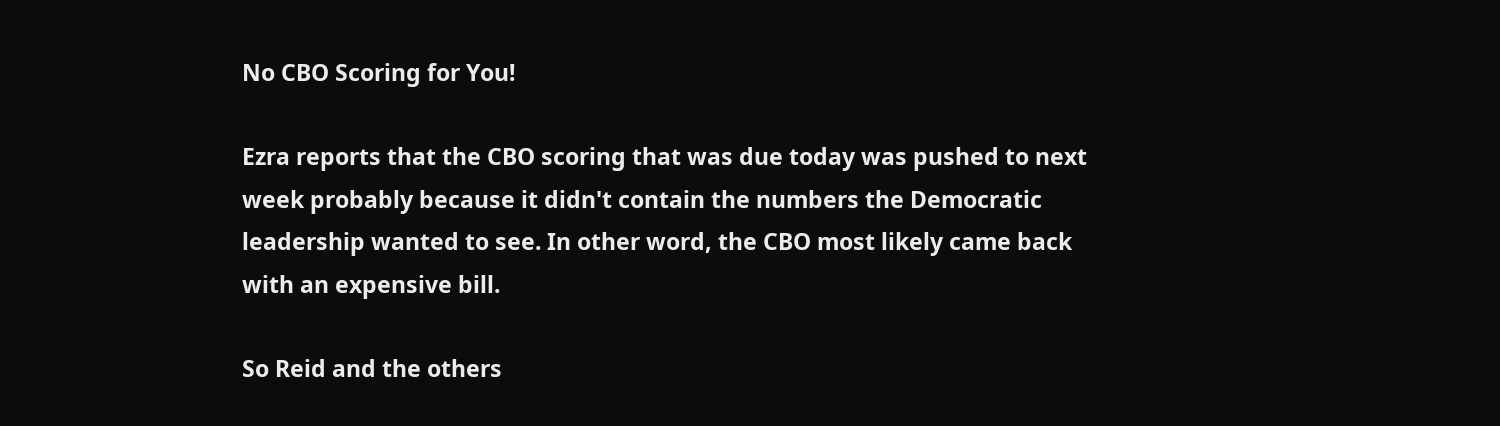No CBO Scoring for You!

Ezra reports that the CBO scoring that was due today was pushed to next week probably because it didn't contain the numbers the Democratic leadership wanted to see. In other word, the CBO most likely came back with an expensive bill.

So Reid and the others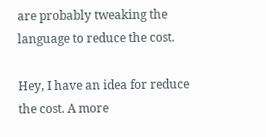are probably tweaking the language to reduce the cost.

Hey, I have an idea for reduce the cost. A more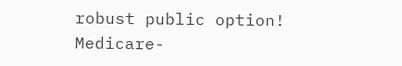robust public option! Medicare-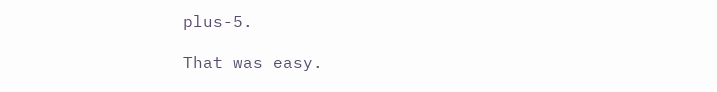plus-5.

That was easy.